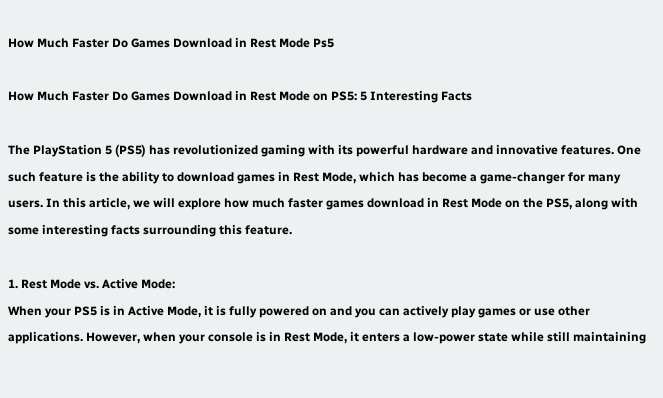How Much Faster Do Games Download in Rest Mode Ps5

How Much Faster Do Games Download in Rest Mode on PS5: 5 Interesting Facts

The PlayStation 5 (PS5) has revolutionized gaming with its powerful hardware and innovative features. One such feature is the ability to download games in Rest Mode, which has become a game-changer for many users. In this article, we will explore how much faster games download in Rest Mode on the PS5, along with some interesting facts surrounding this feature.

1. Rest Mode vs. Active Mode:
When your PS5 is in Active Mode, it is fully powered on and you can actively play games or use other applications. However, when your console is in Rest Mode, it enters a low-power state while still maintaining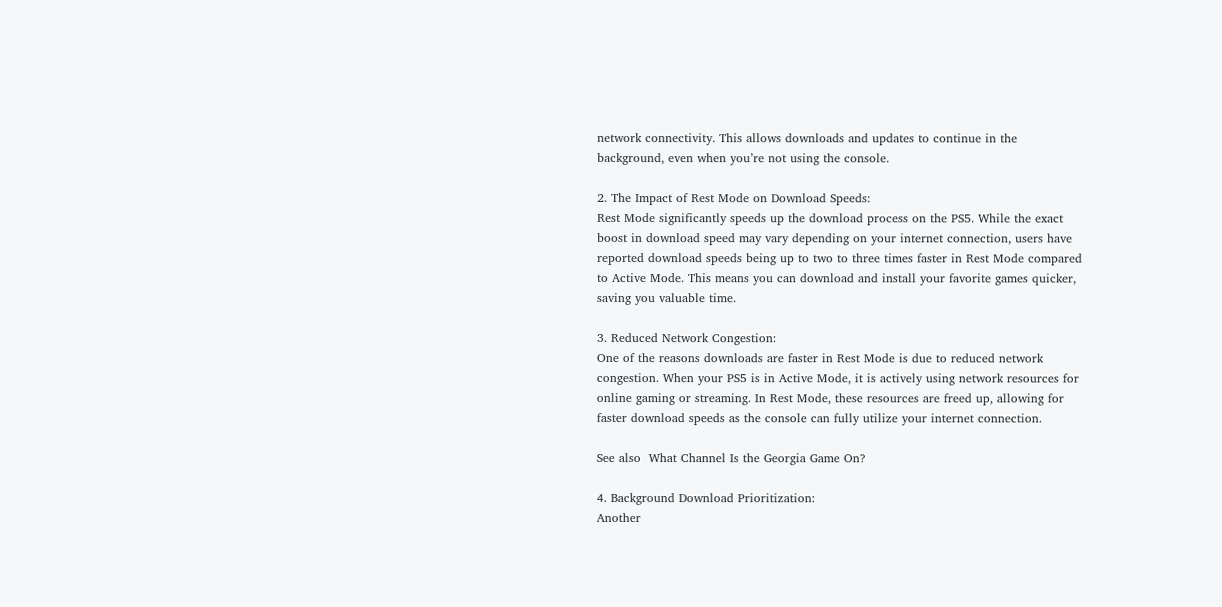network connectivity. This allows downloads and updates to continue in the background, even when you’re not using the console.

2. The Impact of Rest Mode on Download Speeds:
Rest Mode significantly speeds up the download process on the PS5. While the exact boost in download speed may vary depending on your internet connection, users have reported download speeds being up to two to three times faster in Rest Mode compared to Active Mode. This means you can download and install your favorite games quicker, saving you valuable time.

3. Reduced Network Congestion:
One of the reasons downloads are faster in Rest Mode is due to reduced network congestion. When your PS5 is in Active Mode, it is actively using network resources for online gaming or streaming. In Rest Mode, these resources are freed up, allowing for faster download speeds as the console can fully utilize your internet connection.

See also  What Channel Is the Georgia Game On?

4. Background Download Prioritization:
Another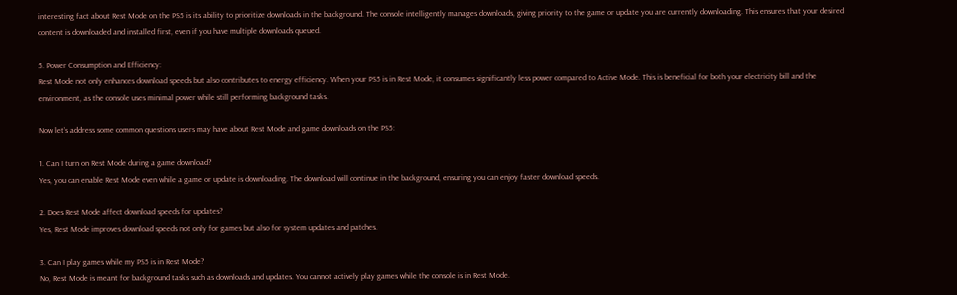interesting fact about Rest Mode on the PS5 is its ability to prioritize downloads in the background. The console intelligently manages downloads, giving priority to the game or update you are currently downloading. This ensures that your desired content is downloaded and installed first, even if you have multiple downloads queued.

5. Power Consumption and Efficiency:
Rest Mode not only enhances download speeds but also contributes to energy efficiency. When your PS5 is in Rest Mode, it consumes significantly less power compared to Active Mode. This is beneficial for both your electricity bill and the environment, as the console uses minimal power while still performing background tasks.

Now let’s address some common questions users may have about Rest Mode and game downloads on the PS5:

1. Can I turn on Rest Mode during a game download?
Yes, you can enable Rest Mode even while a game or update is downloading. The download will continue in the background, ensuring you can enjoy faster download speeds.

2. Does Rest Mode affect download speeds for updates?
Yes, Rest Mode improves download speeds not only for games but also for system updates and patches.

3. Can I play games while my PS5 is in Rest Mode?
No, Rest Mode is meant for background tasks such as downloads and updates. You cannot actively play games while the console is in Rest Mode.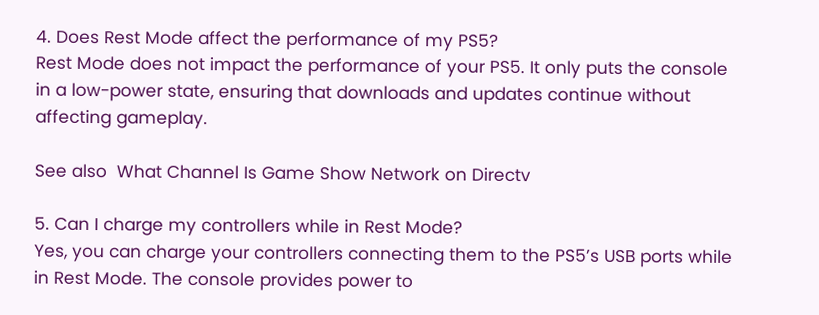4. Does Rest Mode affect the performance of my PS5?
Rest Mode does not impact the performance of your PS5. It only puts the console in a low-power state, ensuring that downloads and updates continue without affecting gameplay.

See also  What Channel Is Game Show Network on Directv

5. Can I charge my controllers while in Rest Mode?
Yes, you can charge your controllers connecting them to the PS5’s USB ports while in Rest Mode. The console provides power to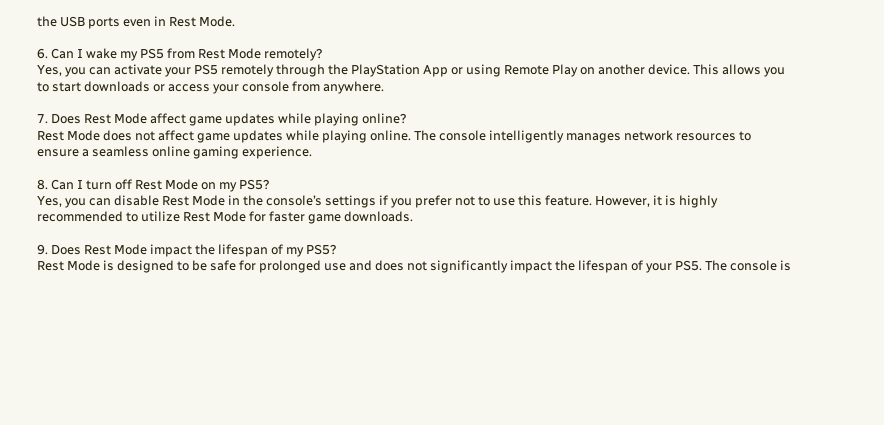the USB ports even in Rest Mode.

6. Can I wake my PS5 from Rest Mode remotely?
Yes, you can activate your PS5 remotely through the PlayStation App or using Remote Play on another device. This allows you to start downloads or access your console from anywhere.

7. Does Rest Mode affect game updates while playing online?
Rest Mode does not affect game updates while playing online. The console intelligently manages network resources to ensure a seamless online gaming experience.

8. Can I turn off Rest Mode on my PS5?
Yes, you can disable Rest Mode in the console’s settings if you prefer not to use this feature. However, it is highly recommended to utilize Rest Mode for faster game downloads.

9. Does Rest Mode impact the lifespan of my PS5?
Rest Mode is designed to be safe for prolonged use and does not significantly impact the lifespan of your PS5. The console is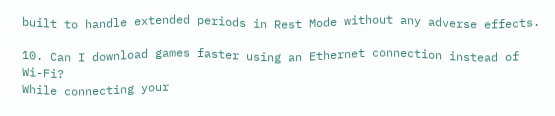built to handle extended periods in Rest Mode without any adverse effects.

10. Can I download games faster using an Ethernet connection instead of Wi-Fi?
While connecting your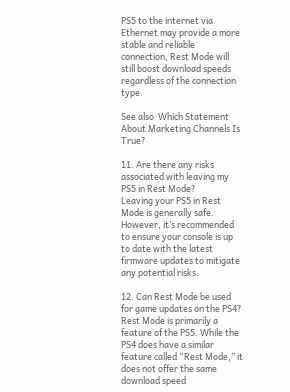PS5 to the internet via Ethernet may provide a more stable and reliable connection, Rest Mode will still boost download speeds regardless of the connection type.

See also  Which Statement About Marketing Channels Is True?

11. Are there any risks associated with leaving my PS5 in Rest Mode?
Leaving your PS5 in Rest Mode is generally safe. However, it’s recommended to ensure your console is up to date with the latest firmware updates to mitigate any potential risks.

12. Can Rest Mode be used for game updates on the PS4?
Rest Mode is primarily a feature of the PS5. While the PS4 does have a similar feature called “Rest Mode,” it does not offer the same download speed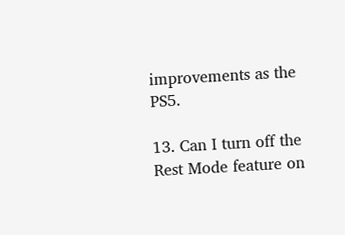improvements as the PS5.

13. Can I turn off the Rest Mode feature on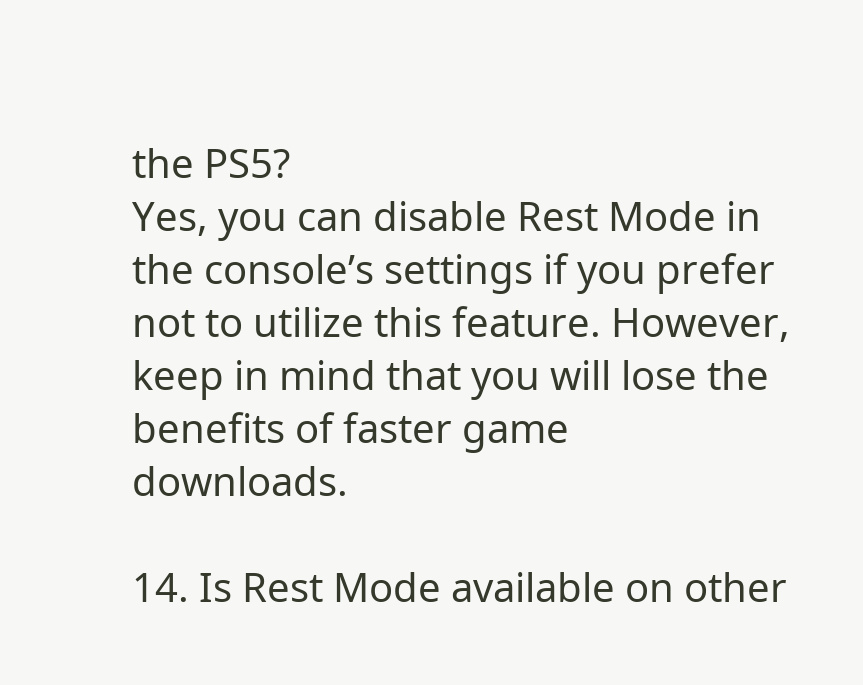the PS5?
Yes, you can disable Rest Mode in the console’s settings if you prefer not to utilize this feature. However, keep in mind that you will lose the benefits of faster game downloads.

14. Is Rest Mode available on other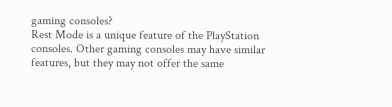gaming consoles?
Rest Mode is a unique feature of the PlayStation consoles. Other gaming consoles may have similar features, but they may not offer the same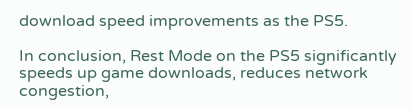download speed improvements as the PS5.

In conclusion, Rest Mode on the PS5 significantly speeds up game downloads, reduces network congestion,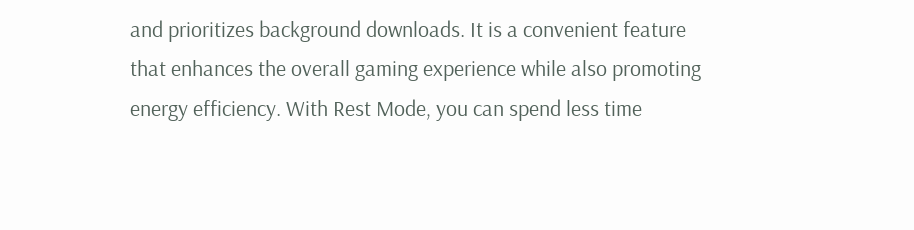and prioritizes background downloads. It is a convenient feature that enhances the overall gaming experience while also promoting energy efficiency. With Rest Mode, you can spend less time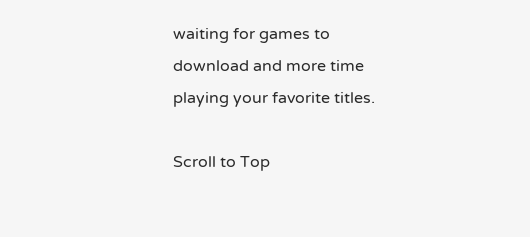waiting for games to download and more time playing your favorite titles.

Scroll to Top